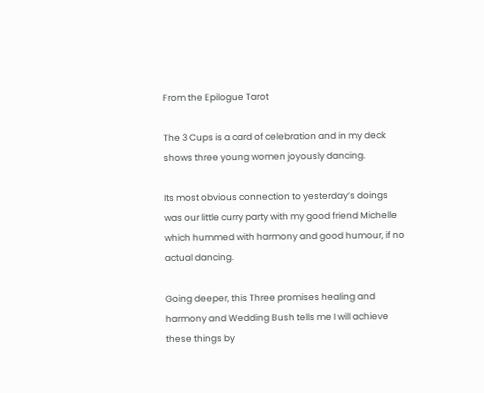From the Epilogue Tarot

The 3 Cups is a card of celebration and in my deck shows three young women joyously dancing.

Its most obvious connection to yesterday’s doings was our little curry party with my good friend Michelle which hummed with harmony and good humour, if no actual dancing.

Going deeper, this Three promises healing and harmony and Wedding Bush tells me I will achieve these things by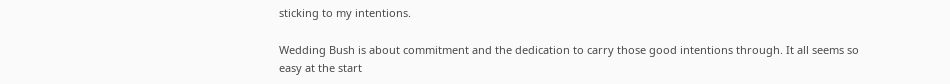sticking to my intentions.

Wedding Bush is about commitment and the dedication to carry those good intentions through. It all seems so easy at the start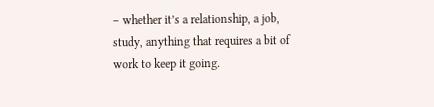– whether it’s a relationship, a job, study, anything that requires a bit of work to keep it going.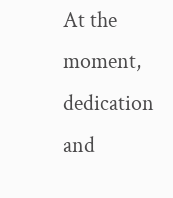At the moment, dedication and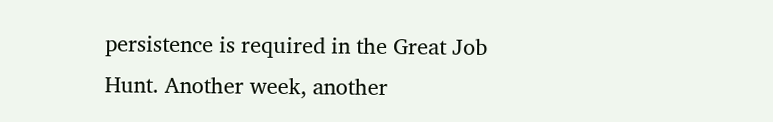persistence is required in the Great Job Hunt. Another week, another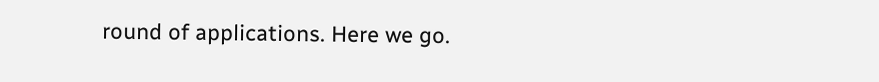round of applications. Here we go.